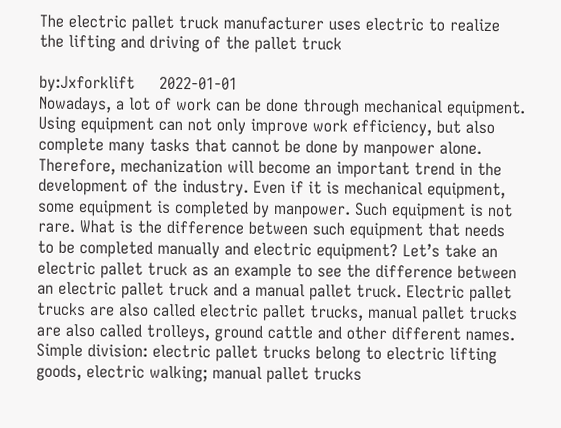The electric pallet truck manufacturer uses electric to realize the lifting and driving of the pallet truck

by:Jxforklift     2022-01-01
Nowadays, a lot of work can be done through mechanical equipment. Using equipment can not only improve work efficiency, but also complete many tasks that cannot be done by manpower alone. Therefore, mechanization will become an important trend in the development of the industry. Even if it is mechanical equipment, some equipment is completed by manpower. Such equipment is not rare. What is the difference between such equipment that needs to be completed manually and electric equipment? Let’s take an electric pallet truck as an example to see the difference between an electric pallet truck and a manual pallet truck. Electric pallet trucks are also called electric pallet trucks, manual pallet trucks are also called trolleys, ground cattle and other different names. Simple division: electric pallet trucks belong to electric lifting goods, electric walking; manual pallet trucks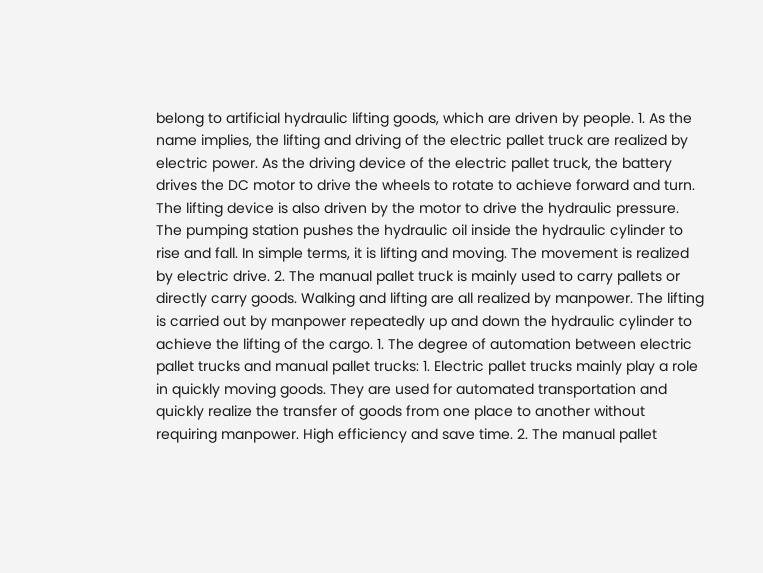belong to artificial hydraulic lifting goods, which are driven by people. 1. As the name implies, the lifting and driving of the electric pallet truck are realized by electric power. As the driving device of the electric pallet truck, the battery drives the DC motor to drive the wheels to rotate to achieve forward and turn. The lifting device is also driven by the motor to drive the hydraulic pressure. The pumping station pushes the hydraulic oil inside the hydraulic cylinder to rise and fall. In simple terms, it is lifting and moving. The movement is realized by electric drive. 2. The manual pallet truck is mainly used to carry pallets or directly carry goods. Walking and lifting are all realized by manpower. The lifting is carried out by manpower repeatedly up and down the hydraulic cylinder to achieve the lifting of the cargo. 1. The degree of automation between electric pallet trucks and manual pallet trucks: 1. Electric pallet trucks mainly play a role in quickly moving goods. They are used for automated transportation and quickly realize the transfer of goods from one place to another without requiring manpower. High efficiency and save time. 2. The manual pallet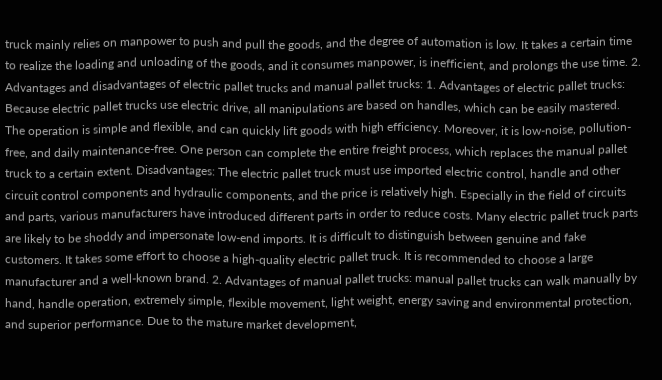truck mainly relies on manpower to push and pull the goods, and the degree of automation is low. It takes a certain time to realize the loading and unloading of the goods, and it consumes manpower, is inefficient, and prolongs the use time. 2. Advantages and disadvantages of electric pallet trucks and manual pallet trucks: 1. Advantages of electric pallet trucks: Because electric pallet trucks use electric drive, all manipulations are based on handles, which can be easily mastered. The operation is simple and flexible, and can quickly lift goods with high efficiency. Moreover, it is low-noise, pollution-free, and daily maintenance-free. One person can complete the entire freight process, which replaces the manual pallet truck to a certain extent. Disadvantages: The electric pallet truck must use imported electric control, handle and other circuit control components and hydraulic components, and the price is relatively high. Especially in the field of circuits and parts, various manufacturers have introduced different parts in order to reduce costs. Many electric pallet truck parts are likely to be shoddy and impersonate low-end imports. It is difficult to distinguish between genuine and fake customers. It takes some effort to choose a high-quality electric pallet truck. It is recommended to choose a large manufacturer and a well-known brand. 2. Advantages of manual pallet trucks: manual pallet trucks can walk manually by hand, handle operation, extremely simple, flexible movement, light weight, energy saving and environmental protection, and superior performance. Due to the mature market development,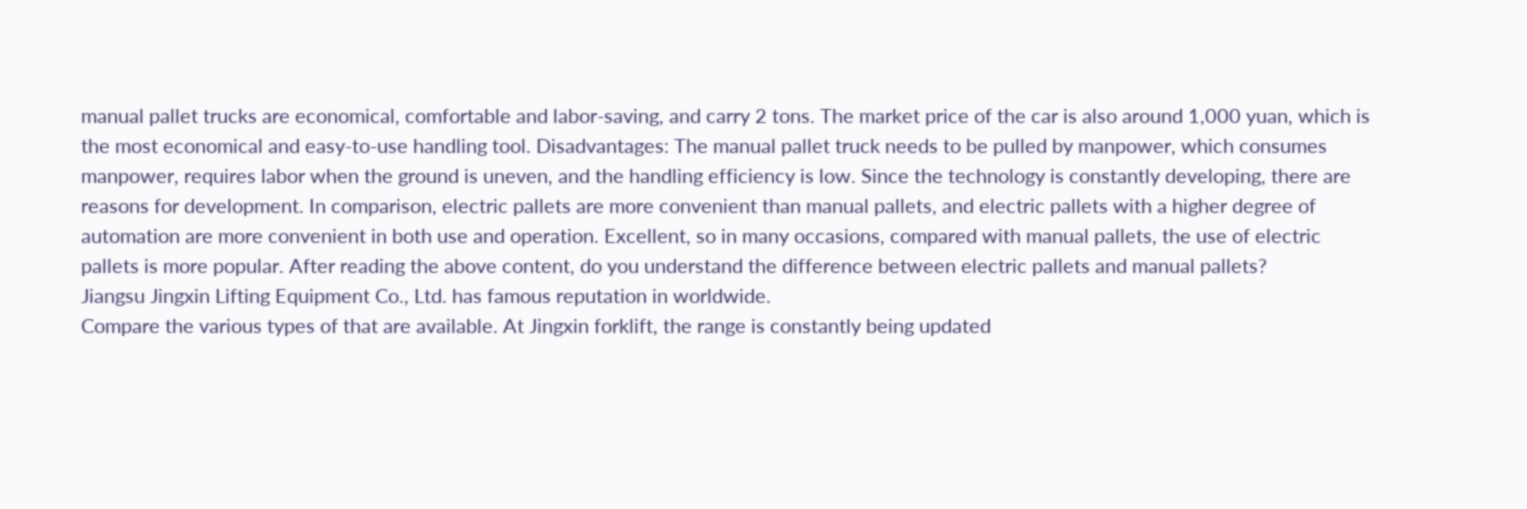manual pallet trucks are economical, comfortable and labor-saving, and carry 2 tons. The market price of the car is also around 1,000 yuan, which is the most economical and easy-to-use handling tool. Disadvantages: The manual pallet truck needs to be pulled by manpower, which consumes manpower, requires labor when the ground is uneven, and the handling efficiency is low. Since the technology is constantly developing, there are reasons for development. In comparison, electric pallets are more convenient than manual pallets, and electric pallets with a higher degree of automation are more convenient in both use and operation. Excellent, so in many occasions, compared with manual pallets, the use of electric pallets is more popular. After reading the above content, do you understand the difference between electric pallets and manual pallets?
Jiangsu Jingxin Lifting Equipment Co., Ltd. has famous reputation in worldwide.
Compare the various types of that are available. At Jingxin forklift, the range is constantly being updated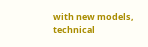with new models, technical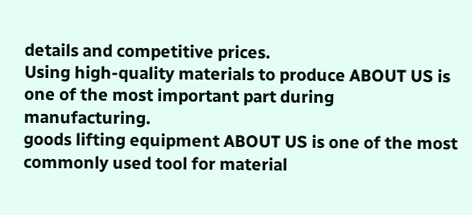details and competitive prices.
Using high-quality materials to produce ABOUT US is one of the most important part during manufacturing.
goods lifting equipment ABOUT US is one of the most commonly used tool for material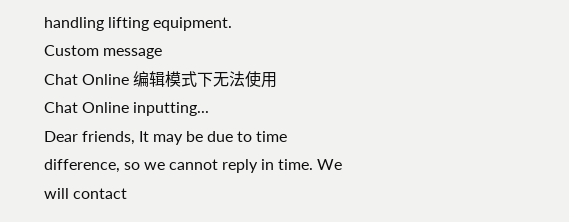handling lifting equipment.
Custom message
Chat Online 编辑模式下无法使用
Chat Online inputting...
Dear friends, It may be due to time difference, so we cannot reply in time. We will contact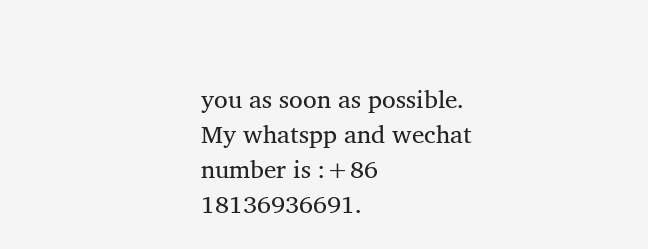you as soon as possible. My whatspp and wechat number is :+86 18136936691.